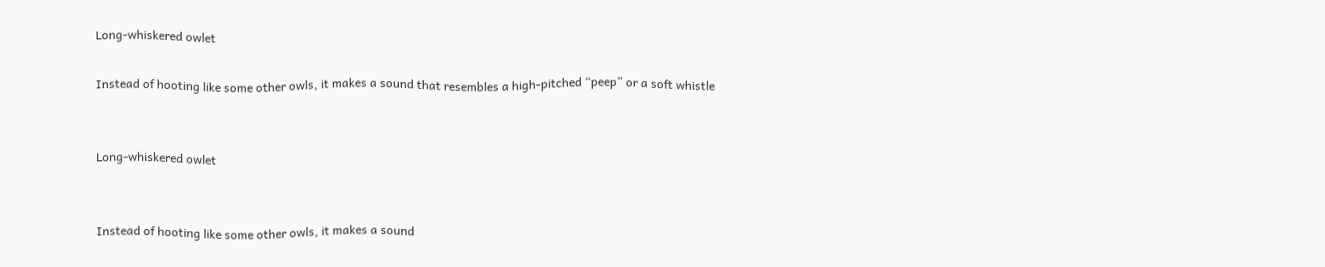Long-whiskered owlet

Instead of hooting like some other owls, it makes a sound that resembles a high-pitched “peep” or a soft whistle


Long-whiskered owlet


Instead of hooting like some other owls, it makes a sound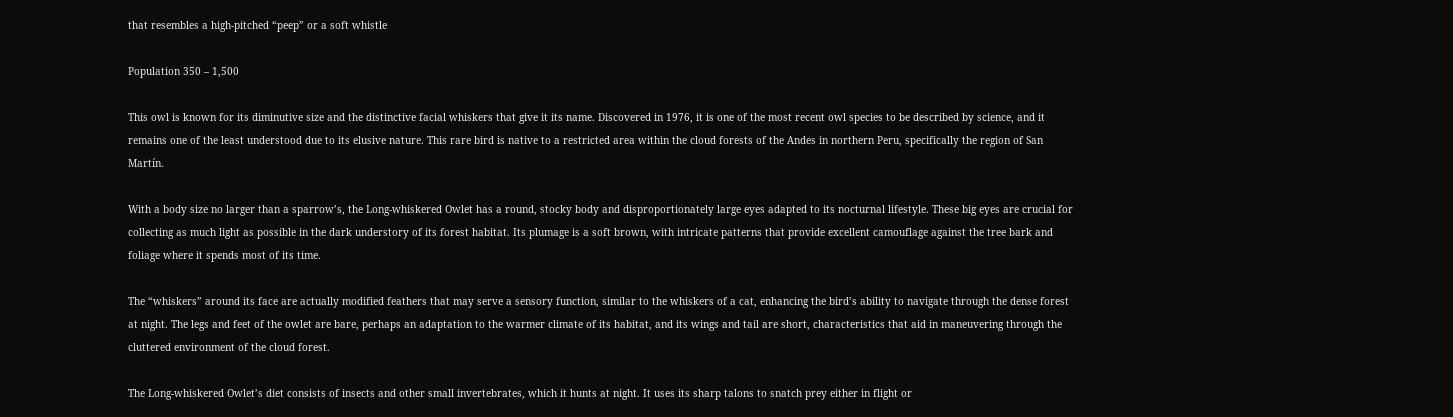that resembles a high-pitched “peep” or a soft whistle

Population 350 – 1,500

This owl is known for its diminutive size and the distinctive facial whiskers that give it its name. Discovered in 1976, it is one of the most recent owl species to be described by science, and it remains one of the least understood due to its elusive nature. This rare bird is native to a restricted area within the cloud forests of the Andes in northern Peru, specifically the region of San Martín.

With a body size no larger than a sparrow’s, the Long-whiskered Owlet has a round, stocky body and disproportionately large eyes adapted to its nocturnal lifestyle. These big eyes are crucial for collecting as much light as possible in the dark understory of its forest habitat. Its plumage is a soft brown, with intricate patterns that provide excellent camouflage against the tree bark and foliage where it spends most of its time.

The “whiskers” around its face are actually modified feathers that may serve a sensory function, similar to the whiskers of a cat, enhancing the bird’s ability to navigate through the dense forest at night. The legs and feet of the owlet are bare, perhaps an adaptation to the warmer climate of its habitat, and its wings and tail are short, characteristics that aid in maneuvering through the cluttered environment of the cloud forest.

The Long-whiskered Owlet’s diet consists of insects and other small invertebrates, which it hunts at night. It uses its sharp talons to snatch prey either in flight or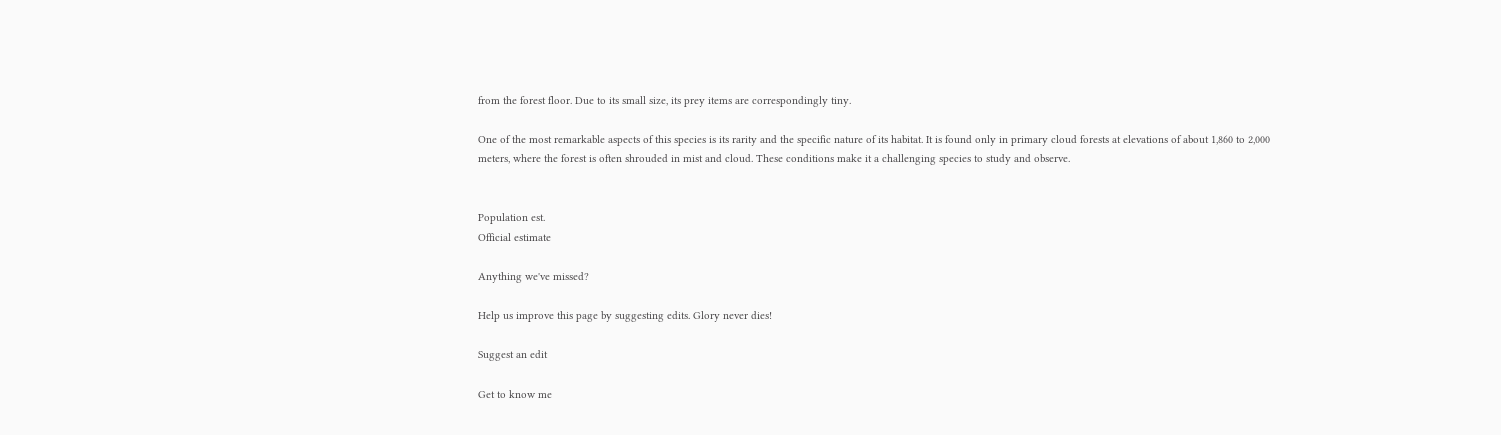from the forest floor. Due to its small size, its prey items are correspondingly tiny.

One of the most remarkable aspects of this species is its rarity and the specific nature of its habitat. It is found only in primary cloud forests at elevations of about 1,860 to 2,000 meters, where the forest is often shrouded in mist and cloud. These conditions make it a challenging species to study and observe.


Population est.
Official estimate

Anything we've missed?

Help us improve this page by suggesting edits. Glory never dies!

Suggest an edit

Get to know me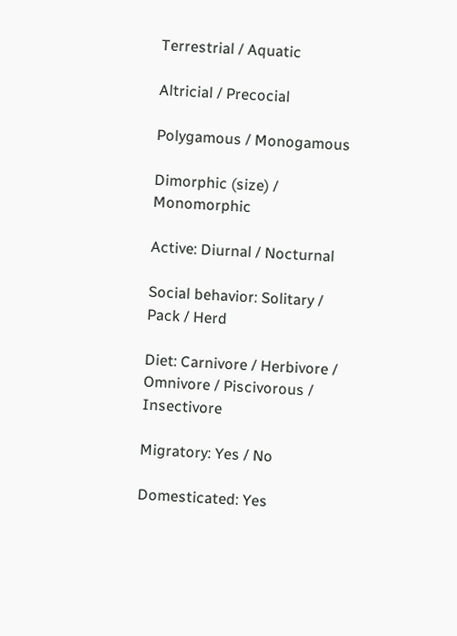Terrestrial / Aquatic

Altricial / Precocial

Polygamous / Monogamous

Dimorphic (size) / Monomorphic

Active: Diurnal / Nocturnal

Social behavior: Solitary / Pack / Herd

Diet: Carnivore / Herbivore / Omnivore / Piscivorous / Insectivore

Migratory: Yes / No

Domesticated: Yes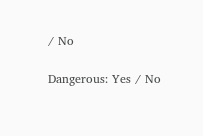/ No

Dangerous: Yes / No